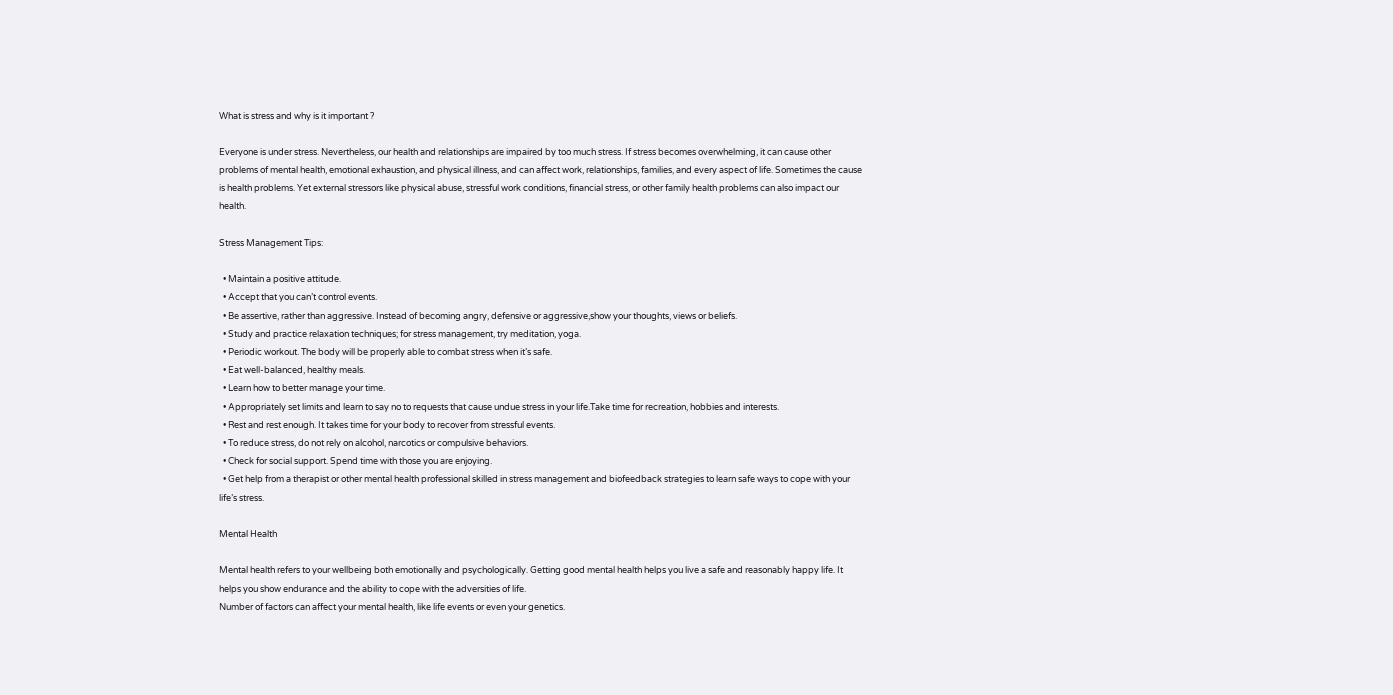What is stress and why is it important ?

Everyone is under stress. Nevertheless, our health and relationships are impaired by too much stress. If stress becomes overwhelming, it can cause other problems of mental health, emotional exhaustion, and physical illness, and can affect work, relationships, families, and every aspect of life. Sometimes the cause is health problems. Yet external stressors like physical abuse, stressful work conditions, financial stress, or other family health problems can also impact our health.

Stress Management Tips:

  • Maintain a positive attitude.
  • Accept that you can’t control events.
  • Be assertive, rather than aggressive. Instead of becoming angry, defensive or aggressive,show your thoughts, views or beliefs.
  • Study and practice relaxation techniques; for stress management, try meditation, yoga.
  • Periodic workout. The body will be properly able to combat stress when it’s safe.
  • Eat well-balanced, healthy meals.
  • Learn how to better manage your time.
  • Appropriately set limits and learn to say no to requests that cause undue stress in your life.Take time for recreation, hobbies and interests.
  • Rest and rest enough. It takes time for your body to recover from stressful events.
  • To reduce stress, do not rely on alcohol, narcotics or compulsive behaviors.
  • Check for social support. Spend time with those you are enjoying.
  • Get help from a therapist or other mental health professional skilled in stress management and biofeedback strategies to learn safe ways to cope with your life’s stress.

Mental Health

Mental health refers to your wellbeing both emotionally and psychologically. Getting good mental health helps you live a safe and reasonably happy life. It helps you show endurance and the ability to cope with the adversities of life.
Number of factors can affect your mental health, like life events or even your genetics.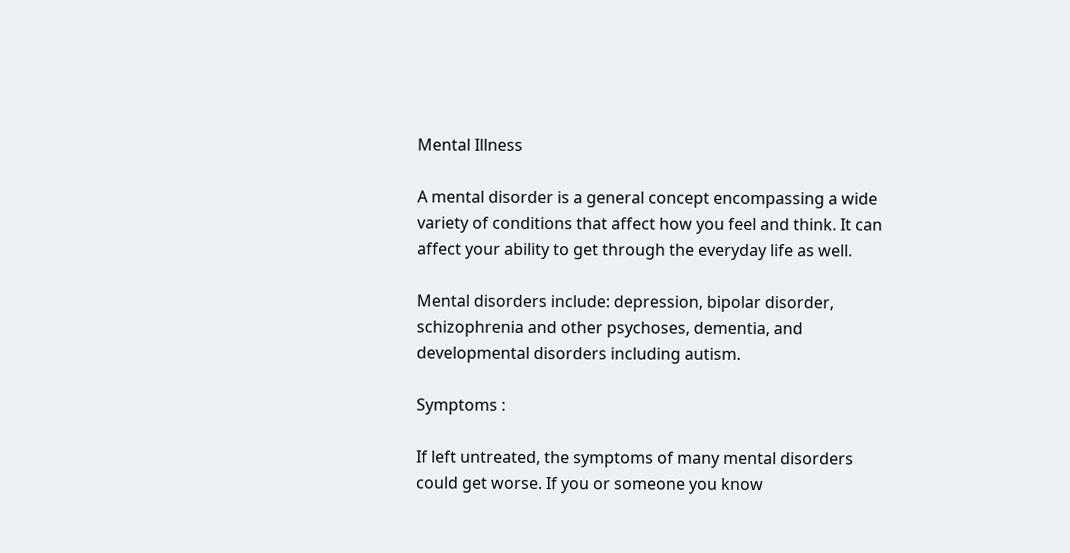Mental Illness

A mental disorder is a general concept encompassing a wide variety of conditions that affect how you feel and think. It can affect your ability to get through the everyday life as well.

Mental disorders include: depression, bipolar disorder, schizophrenia and other psychoses, dementia, and developmental disorders including autism.

Symptoms :

If left untreated, the symptoms of many mental disorders could get worse. If you or someone you know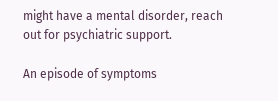might have a mental disorder, reach out for psychiatric support.

An episode of symptoms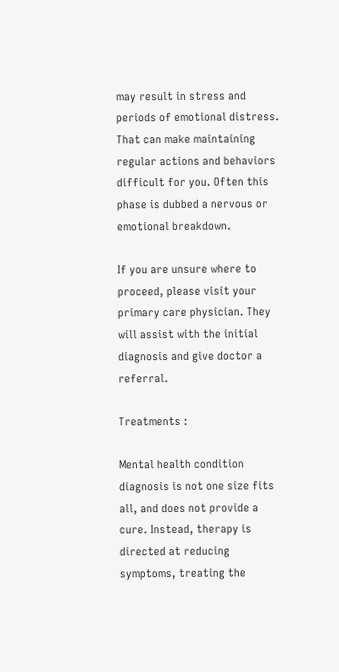may result in stress and periods of emotional distress. That can make maintaining regular actions and behaviors difficult for you. Often this phase is dubbed a nervous or emotional breakdown.

If you are unsure where to proceed, please visit your primary care physician. They will assist with the initial diagnosis and give doctor a referral.

Treatments :

Mental health condition diagnosis is not one size fits all, and does not provide a cure. Instead, therapy is directed at reducing symptoms, treating the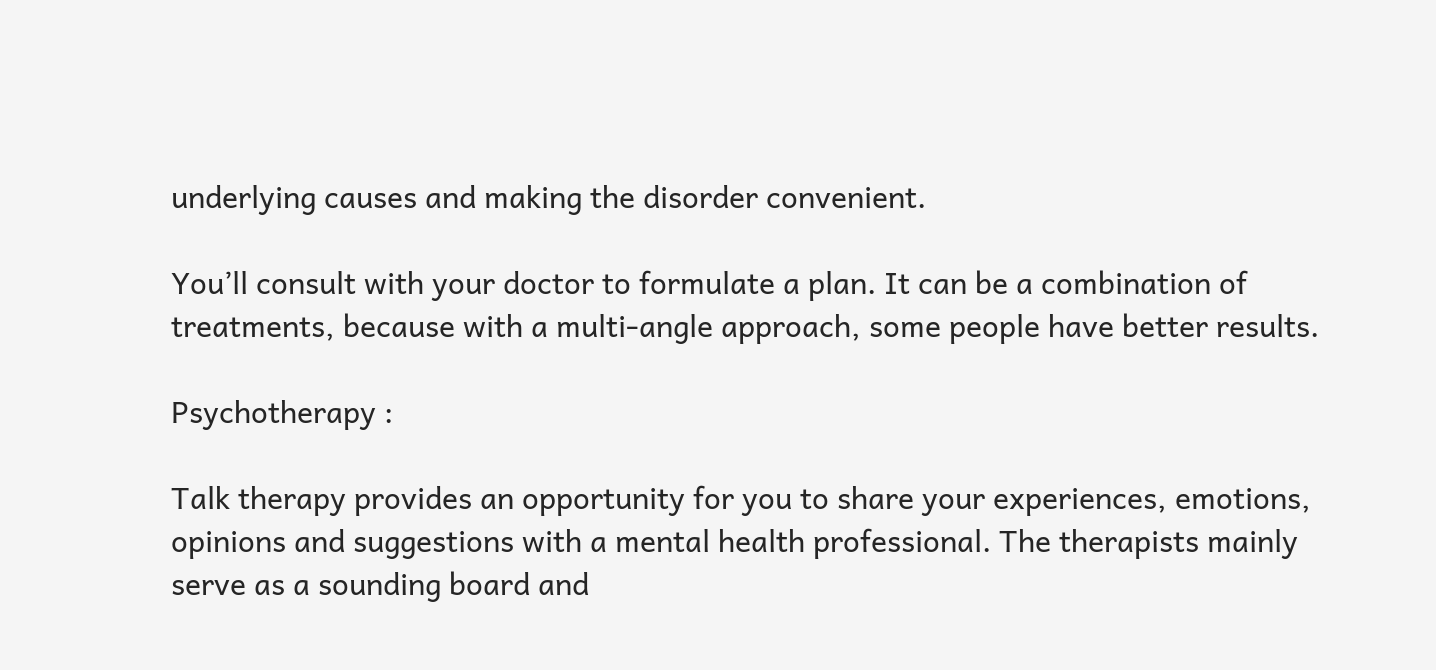underlying causes and making the disorder convenient.

You’ll consult with your doctor to formulate a plan. It can be a combination of treatments, because with a multi-angle approach, some people have better results.

Psychotherapy :

Talk therapy provides an opportunity for you to share your experiences, emotions, opinions and suggestions with a mental health professional. The therapists mainly serve as a sounding board and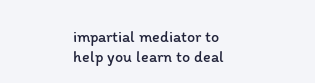impartial mediator to help you learn to deal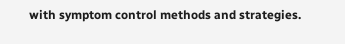with symptom control methods and strategies.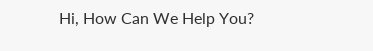Hi, How Can We Help You?